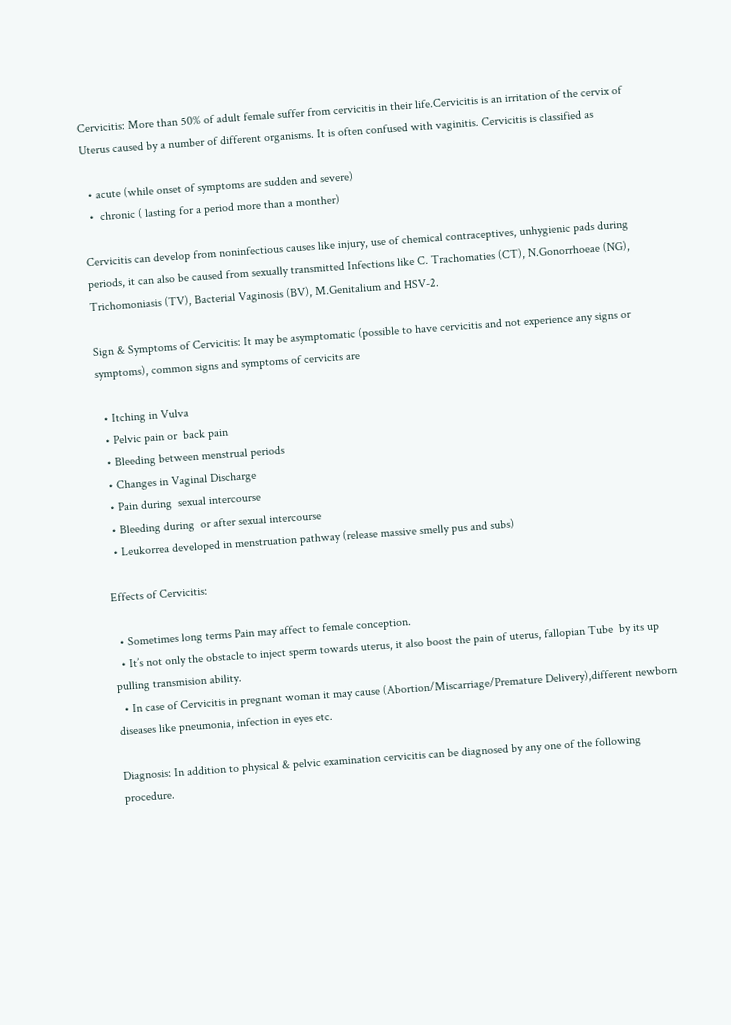Cervicitis: More than 50% of adult female suffer from cervicitis in their life.Cervicitis is an irritation of the cervix of Uterus caused by a number of different organisms. It is often confused with vaginitis. Cervicitis is classified as

  • acute (while onset of symptoms are sudden and severe)
  •  chronic ( lasting for a period more than a monther)

Cervicitis can develop from noninfectious causes like injury, use of chemical contraceptives, unhygienic pads during periods, it can also be caused from sexually transmitted Infections like C. Trachomaties (CT), N.Gonorrhoeae (NG), Trichomoniasis (TV), Bacterial Vaginosis (BV), M.Genitalium and HSV-2.

Sign & Symptoms of Cervicitis: It may be asymptomatic (possible to have cervicitis and not experience any signs or symptoms), common signs and symptoms of cervicits are

  • Itching in Vulva
  • Pelvic pain or  back pain
  • Bleeding between menstrual periods
  • Changes in Vaginal Discharge
  • Pain during  sexual intercourse
  • Bleeding during  or after sexual intercourse
  • Leukorrea developed in menstruation pathway (release massive smelly pus and subs)

Effects of Cervicitis:

  • Sometimes long terms Pain may affect to female conception.
  • It’s not only the obstacle to inject sperm towards uterus, it also boost the pain of uterus, fallopian Tube  by its up pulling transmision ability.
  • In case of Cervicitis in pregnant woman it may cause (Abortion/Miscarriage/Premature Delivery),different newborn diseases like pneumonia, infection in eyes etc.

Diagnosis: In addition to physical & pelvic examination cervicitis can be diagnosed by any one of the following procedure.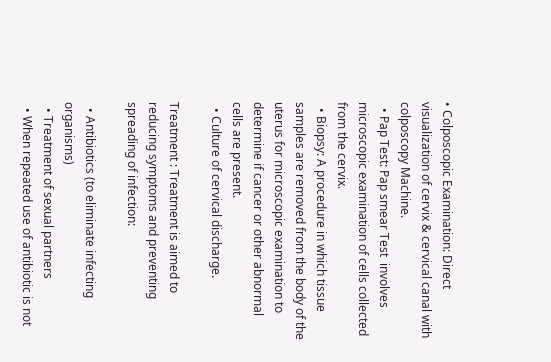• Colposcopic Examination: Direct visualization of cervix & cervical canal with colposcopy Machine.
  • Pap Test: Pap smear Test  involves microscopic examination of cells collected from the cervix.
  • Biopsy: A procedure in which tissue samples are removed from the body of the uterus for microscopic examination to determine if cancer or other abnormal cells are present.
  • Culture of cervical discharge.

Treatment : Treatment is aimed to reducing symptoms and preventing spreading of infection:

  • Antibiotics (to eliminate infecting organisms)
  • Treatment of sexual partners
  • When repeated use of antibiotic is not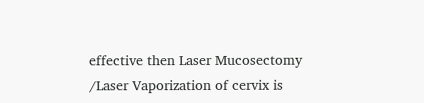effective then Laser Mucosectomy /Laser Vaporization of cervix is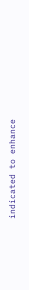indicated to enhance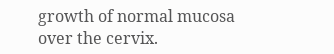growth of normal mucosa over the cervix.